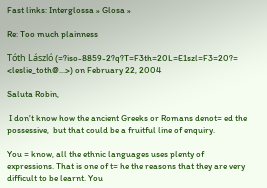Fast links: Interglossa » Glosa »

Re: Too much plainness

Tóth László (=?iso-8859-2?q?T=F3th=20L=E1szl=F3=20?= <leslie_toth@...>) on February 22, 2004

Saluta Robin,

 I don't know how the ancient Greeks or Romans denot= ed the possessive,  but that could be a fruitful line of enquiry.

You = know, all the ethnic languages uses plenty of expressions. That is one of t= he the reasons that they are very difficult to be learnt. You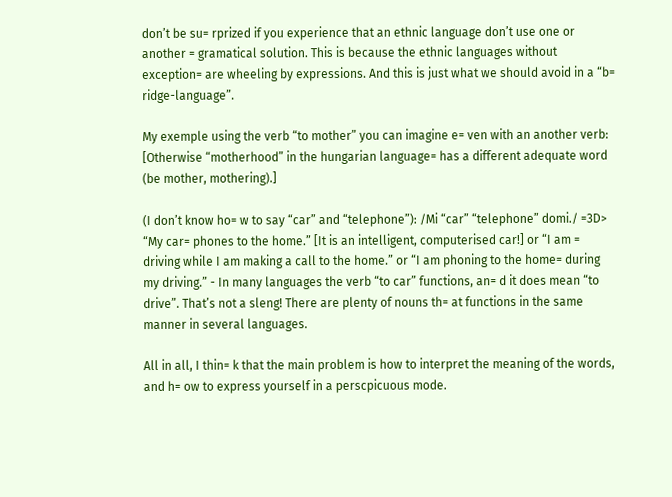don’t be su= rprized if you experience that an ethnic language don’t use one or another = gramatical solution. This is because the ethnic languages without exception= are wheeling by expressions. And this is just what we should avoid in a “b= ridge-language”.

My exemple using the verb “to mother” you can imagine e= ven with an another verb: [Otherwise “motherhood” in the hungarian language= has a different adequate word (be mother, mothering).]

(I don’t know ho= w to say “car” and “telephone”): /Mi “car” “telephone” domi./ =3D> “My car= phones to the home.” [It is an intelligent, computerised car!] or “I am = driving while I am making a call to the home.” or “I am phoning to the home= during my driving.” - In many languages the verb “to car” functions, an= d it does mean “to drive”. That’s not a sleng! There are plenty of nouns th= at functions in the same manner in several languages.

All in all, I thin= k that the main problem is how to interpret the meaning of the words, and h= ow to express yourself in a perscpicuous mode.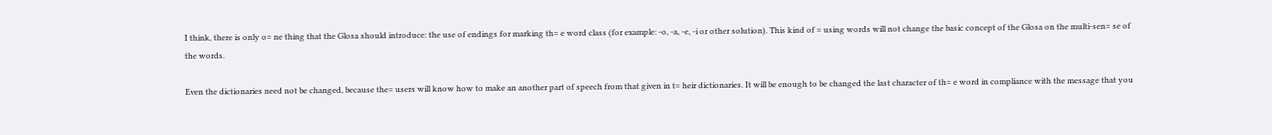I think, there is only o= ne thing that the Glosa should introduce: the use of endings for marking th= e word class (for example: -o, -a, -e, -i or other solution). This kind of = using words will not change the basic concept of the Glosa on the multi-sen= se of the words.

Even the dictionaries need not be changed, because the= users will know how to make an another part of speech from that given in t= heir dictionaries. It will be enough to be changed the last character of th= e word in compliance with the message that you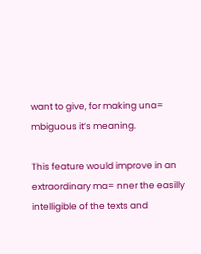want to give, for making una= mbiguous it’s meaning.

This feature would improve in an extraordinary ma= nner the easilly intelligible of the texts and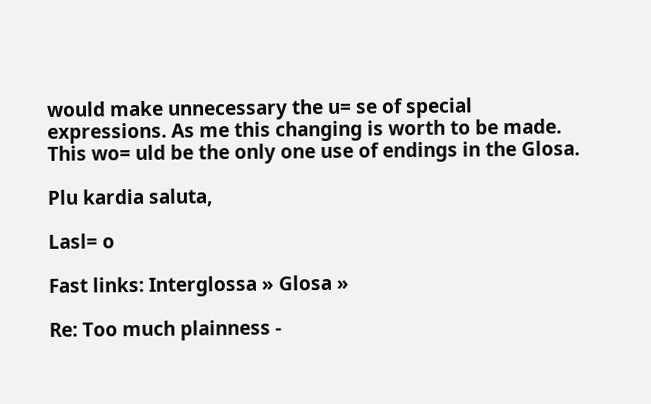would make unnecessary the u= se of special expressions. As me this changing is worth to be made. This wo= uld be the only one use of endings in the Glosa.

Plu kardia saluta,

Lasl= o

Fast links: Interglossa » Glosa »

Re: Too much plainness -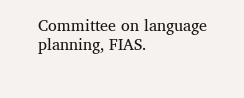Committee on language planning, FIAS.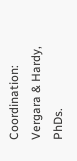Coordination: Vergara & Hardy, PhDs.